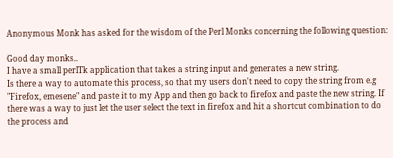Anonymous Monk has asked for the wisdom of the Perl Monks concerning the following question:

Good day monks..
I have a small perlTk application that takes a string input and generates a new string.
Is there a way to automate this process, so that my users don't need to copy the string from e.g "Firefox, emesene" and paste it to my App and then go back to firefox and paste the new string. If there was a way to just let the user select the text in firefox and hit a shortcut combination to do the process and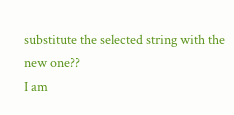substitute the selected string with the new one??
I am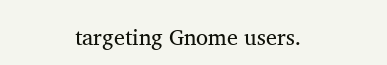targeting Gnome users.